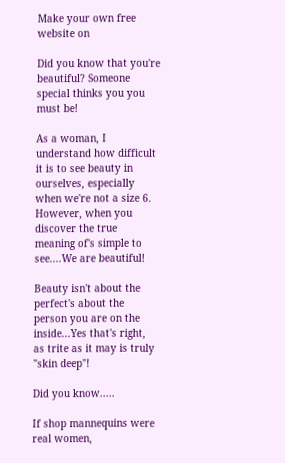Make your own free website on

Did you know that you're beautiful? Someone special thinks you you must be!

As a woman, I understand how difficult it is to see beauty in ourselves, especially when we're not a size 6. However, when you discover the true meaning of's simple to see....We are beautiful!

Beauty isn't about the perfect's about the person you are on the inside...Yes that's right, as trite as it may is truly "skin deep"!

Did you know.....

If shop mannequins were real women,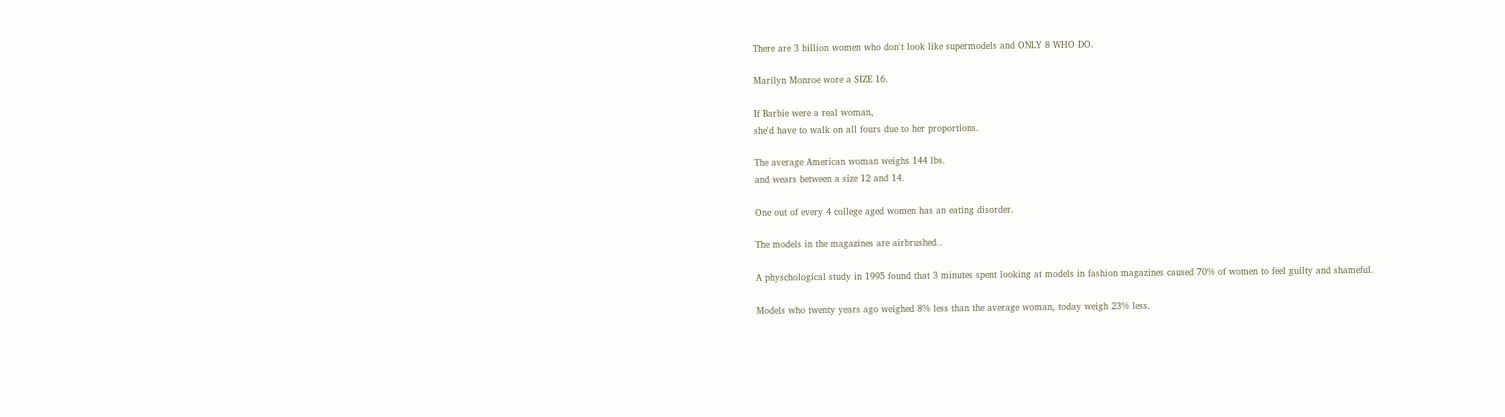There are 3 billion women who don't look like supermodels and ONLY 8 WHO DO.

Marilyn Monroe wore a SIZE 16.

If Barbie were a real woman,
she'd have to walk on all fours due to her proportions.

The average American woman weighs 144 lbs.
and wears between a size 12 and 14.

One out of every 4 college aged women has an eating disorder.

The models in the magazines are airbrushed..

A physchological study in 1995 found that 3 minutes spent looking at models in fashion magazines caused 70% of women to feel guilty and shameful.

Models who twenty years ago weighed 8% less than the average woman, today weigh 23% less.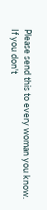Please send this to every woman you know.
If you don't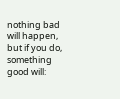nothing bad will happen,
but if you do, something good will: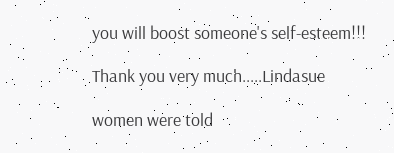you will boost someone's self-esteem!!!

Thank you very much.....Lindasue

women were told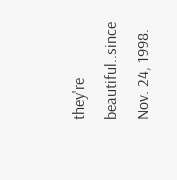they're beautiful..since Nov. 24, 1998.